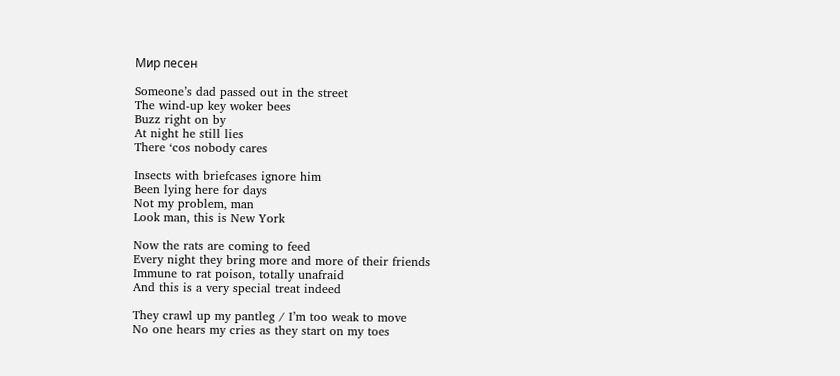Мир песен

Someone’s dad passed out in the street
The wind-up key woker bees
Buzz right on by
At night he still lies
There ‘cos nobody cares

Insects with briefcases ignore him
Been lying here for days
Not my problem, man
Look man, this is New York

Now the rats are coming to feed
Every night they bring more and more of their friends
Immune to rat poison, totally unafraid
And this is a very special treat indeed

They crawl up my pantleg / I’m too weak to move
No one hears my cries as they start on my toes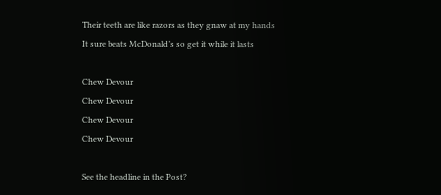Their teeth are like razors as they gnaw at my hands
It sure beats McDonald’s so get it while it lasts

Chew Devour
Chew Devour
Chew Devour
Chew Devour

See the headline in the Post?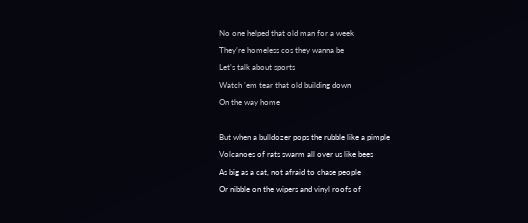No one helped that old man for a week
They’re homeless cos they wanna be
Let’s talk about sports
Watch ’em tear that old building down
On the way home

But when a bulldozer pops the rubble like a pimple
Volcanoes of rats swarm all over us like bees
As big as a cat, not afraid to chase people
Or nibble on the wipers and vinyl roofs of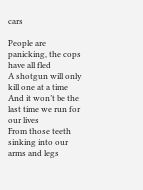cars

People are panicking, the cops have all fled
A shotgun will only kill one at a time
And it won’t be the last time we run for our lives
From those teeth sinking into our arms and legs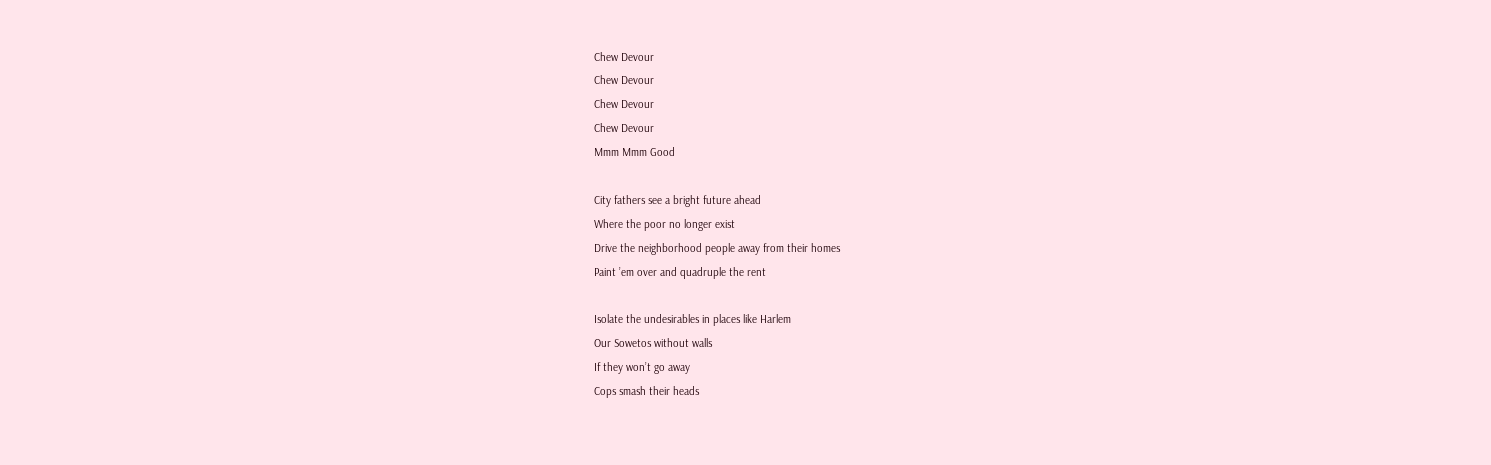Chew Devour
Chew Devour
Chew Devour
Chew Devour
Mmm Mmm Good

City fathers see a bright future ahead
Where the poor no longer exist
Drive the neighborhood people away from their homes
Paint ’em over and quadruple the rent

Isolate the undesirables in places like Harlem
Our Sowetos without walls
If they won’t go away
Cops smash their heads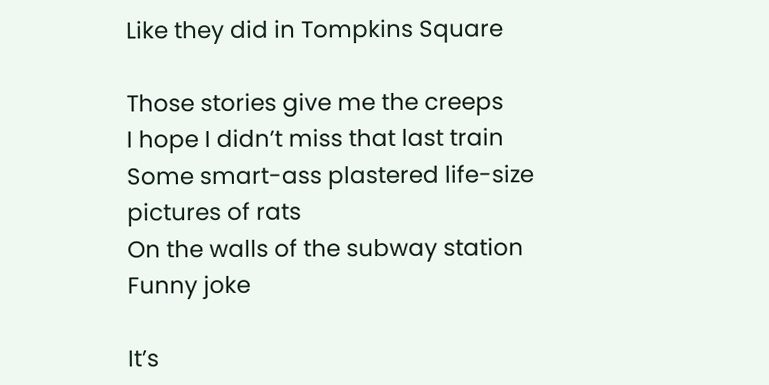Like they did in Tompkins Square

Those stories give me the creeps
I hope I didn’t miss that last train
Some smart-ass plastered life-size pictures of rats
On the walls of the subway station
Funny joke

It’s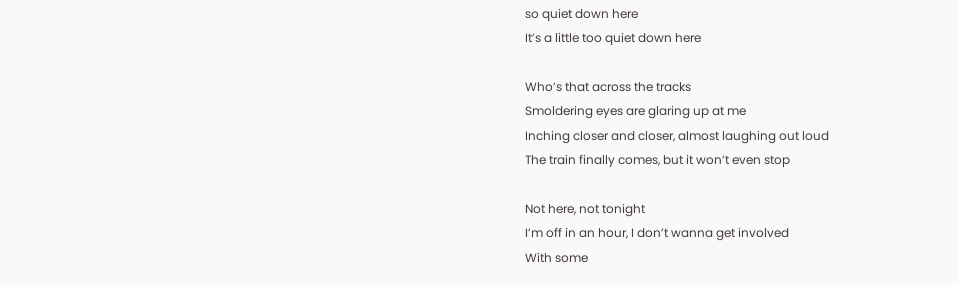so quiet down here
It’s a little too quiet down here

Who’s that across the tracks
Smoldering eyes are glaring up at me
Inching closer and closer, almost laughing out loud
The train finally comes, but it won’t even stop

Not here, not tonight
I’m off in an hour, I don’t wanna get involved
With some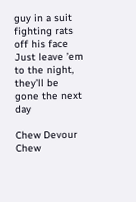guy in a suit fighting rats off his face
Just leave ’em to the night, they’ll be gone the next day

Chew Devour
Chew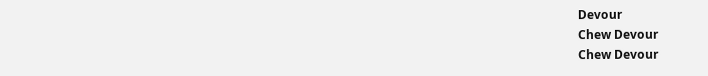Devour
Chew Devour
Chew Devour